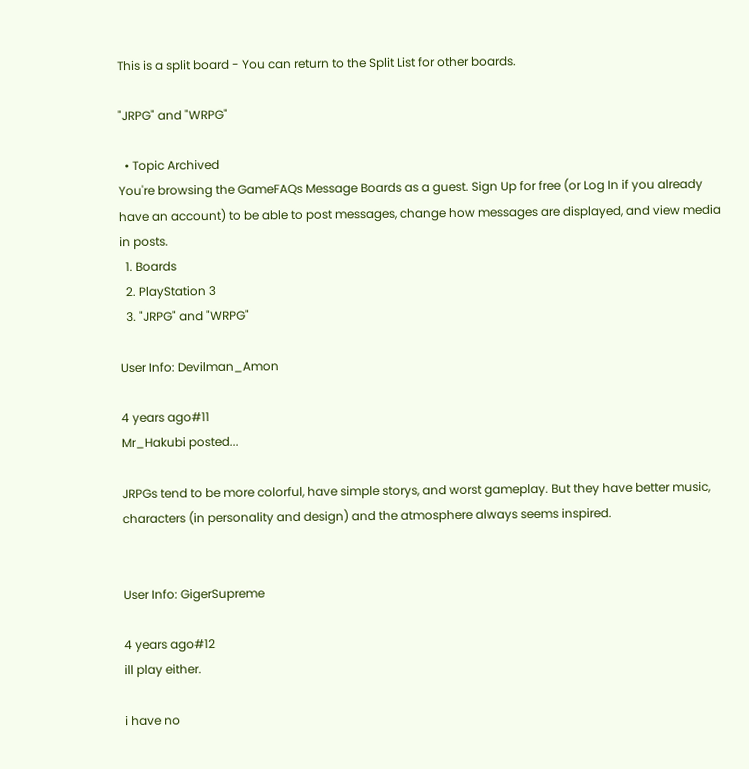This is a split board - You can return to the Split List for other boards.

"JRPG" and "WRPG"

  • Topic Archived
You're browsing the GameFAQs Message Boards as a guest. Sign Up for free (or Log In if you already have an account) to be able to post messages, change how messages are displayed, and view media in posts.
  1. Boards
  2. PlayStation 3
  3. "JRPG" and "WRPG"

User Info: Devilman_Amon

4 years ago#11
Mr_Hakubi posted...

JRPGs tend to be more colorful, have simple storys, and worst gameplay. But they have better music, characters (in personality and design) and the atmosphere always seems inspired.


User Info: GigerSupreme

4 years ago#12
ill play either.

i have no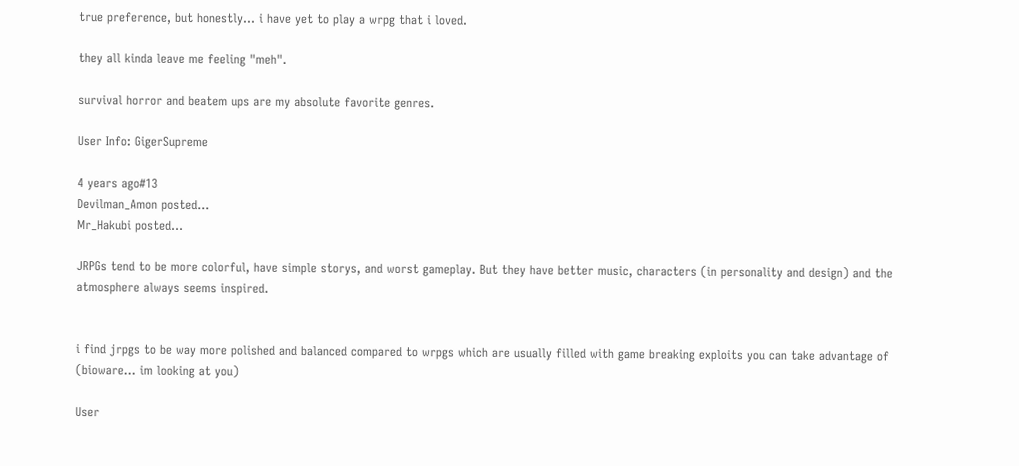true preference, but honestly... i have yet to play a wrpg that i loved.

they all kinda leave me feeling "meh".

survival horror and beatem ups are my absolute favorite genres.

User Info: GigerSupreme

4 years ago#13
Devilman_Amon posted...
Mr_Hakubi posted...

JRPGs tend to be more colorful, have simple storys, and worst gameplay. But they have better music, characters (in personality and design) and the atmosphere always seems inspired.


i find jrpgs to be way more polished and balanced compared to wrpgs which are usually filled with game breaking exploits you can take advantage of (bioware... im looking at you)

User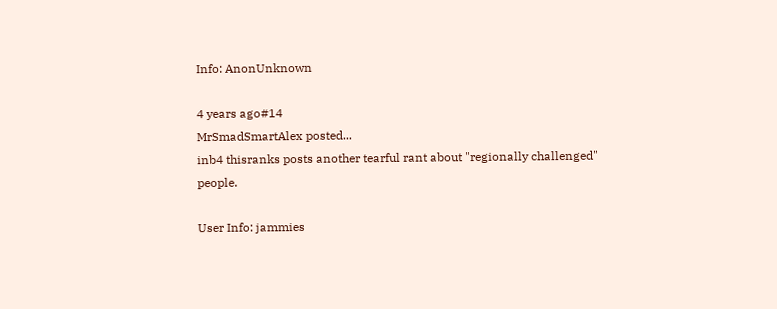Info: AnonUnknown

4 years ago#14
MrSmadSmartAlex posted...
inb4 thisranks posts another tearful rant about "regionally challenged" people.

User Info: jammies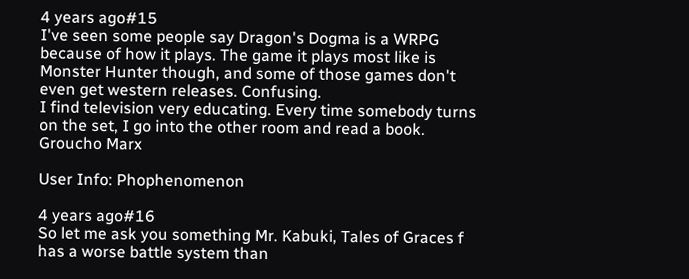4 years ago#15
I've seen some people say Dragon's Dogma is a WRPG because of how it plays. The game it plays most like is Monster Hunter though, and some of those games don't even get western releases. Confusing.
I find television very educating. Every time somebody turns on the set, I go into the other room and read a book.
Groucho Marx

User Info: Phophenomenon

4 years ago#16
So let me ask you something Mr. Kabuki, Tales of Graces f has a worse battle system than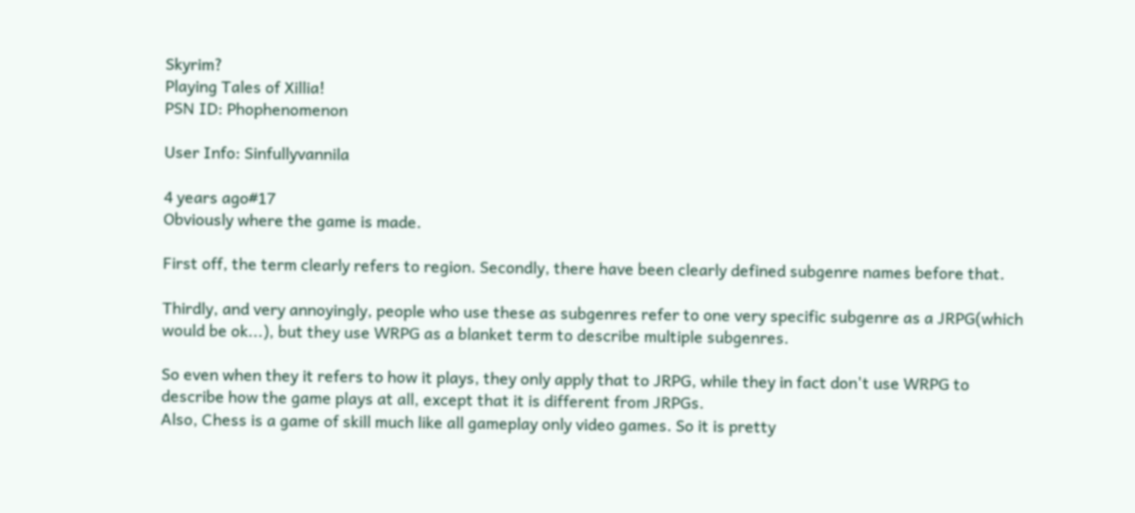Skyrim?
Playing Tales of Xillia!
PSN ID: Phophenomenon

User Info: Sinfullyvannila

4 years ago#17
Obviously where the game is made.

First off, the term clearly refers to region. Secondly, there have been clearly defined subgenre names before that.

Thirdly, and very annoyingly, people who use these as subgenres refer to one very specific subgenre as a JRPG(which would be ok...), but they use WRPG as a blanket term to describe multiple subgenres.

So even when they it refers to how it plays, they only apply that to JRPG, while they in fact don't use WRPG to describe how the game plays at all, except that it is different from JRPGs.
Also, Chess is a game of skill much like all gameplay only video games. So it is pretty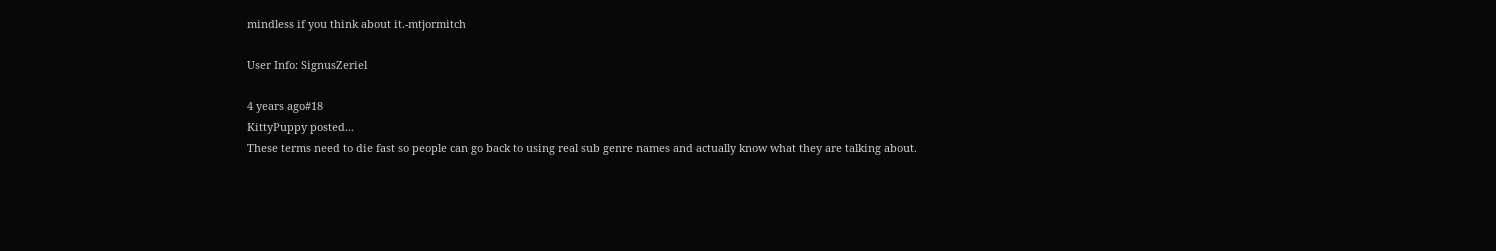mindless if you think about it.-mtjormitch

User Info: SignusZeriel

4 years ago#18
KittyPuppy posted...
These terms need to die fast so people can go back to using real sub genre names and actually know what they are talking about.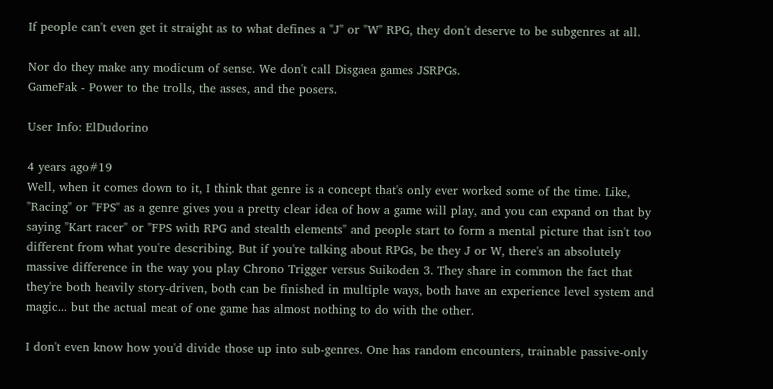If people can't even get it straight as to what defines a "J" or "W" RPG, they don't deserve to be subgenres at all.

Nor do they make any modicum of sense. We don't call Disgaea games JSRPGs.
GameFak - Power to the trolls, the asses, and the posers.

User Info: ElDudorino

4 years ago#19
Well, when it comes down to it, I think that genre is a concept that's only ever worked some of the time. Like, "Racing" or "FPS" as a genre gives you a pretty clear idea of how a game will play, and you can expand on that by saying "Kart racer" or "FPS with RPG and stealth elements" and people start to form a mental picture that isn't too different from what you're describing. But if you're talking about RPGs, be they J or W, there's an absolutely massive difference in the way you play Chrono Trigger versus Suikoden 3. They share in common the fact that they're both heavily story-driven, both can be finished in multiple ways, both have an experience level system and magic... but the actual meat of one game has almost nothing to do with the other.

I don't even know how you'd divide those up into sub-genres. One has random encounters, trainable passive-only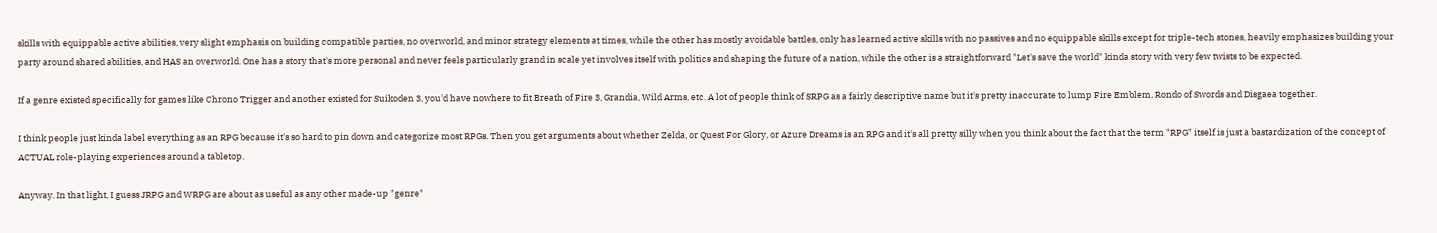skills with equippable active abilities, very slight emphasis on building compatible parties, no overworld, and minor strategy elements at times, while the other has mostly avoidable battles, only has learned active skills with no passives and no equippable skills except for triple-tech stones, heavily emphasizes building your party around shared abilities, and HAS an overworld. One has a story that's more personal and never feels particularly grand in scale yet involves itself with politics and shaping the future of a nation, while the other is a straightforward "Let's save the world" kinda story with very few twists to be expected.

If a genre existed specifically for games like Chrono Trigger and another existed for Suikoden 3, you'd have nowhere to fit Breath of Fire 3, Grandia, Wild Arms, etc. A lot of people think of SRPG as a fairly descriptive name but it's pretty inaccurate to lump Fire Emblem, Rondo of Swords and Disgaea together.

I think people just kinda label everything as an RPG because it's so hard to pin down and categorize most RPGs. Then you get arguments about whether Zelda, or Quest For Glory, or Azure Dreams is an RPG and it's all pretty silly when you think about the fact that the term "RPG" itself is just a bastardization of the concept of ACTUAL role-playing experiences around a tabletop.

Anyway. In that light, I guess JRPG and WRPG are about as useful as any other made-up "genre"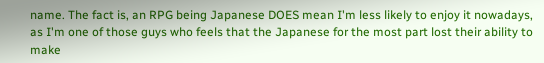name. The fact is, an RPG being Japanese DOES mean I'm less likely to enjoy it nowadays, as I'm one of those guys who feels that the Japanese for the most part lost their ability to make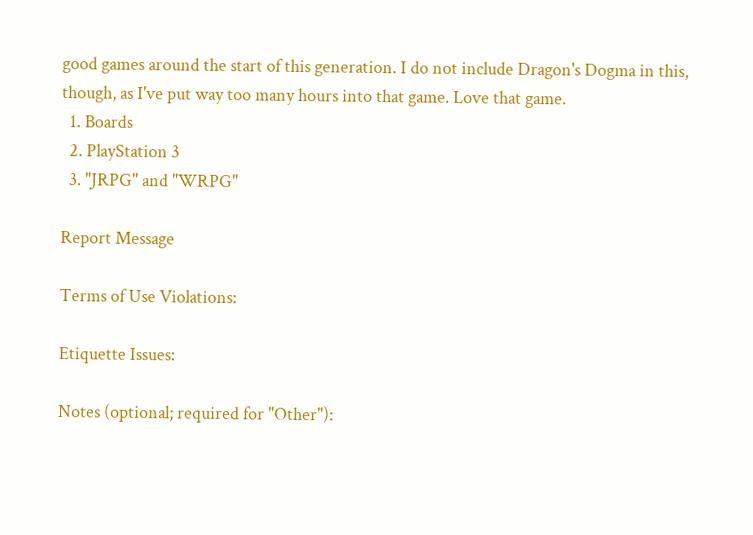good games around the start of this generation. I do not include Dragon's Dogma in this, though, as I've put way too many hours into that game. Love that game.
  1. Boards
  2. PlayStation 3
  3. "JRPG" and "WRPG"

Report Message

Terms of Use Violations:

Etiquette Issues:

Notes (optional; required for "Other"):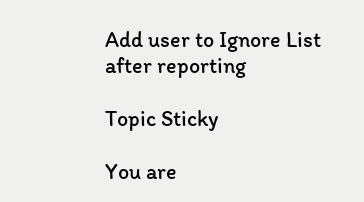Add user to Ignore List after reporting

Topic Sticky

You are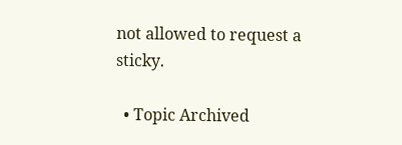not allowed to request a sticky.

  • Topic Archived